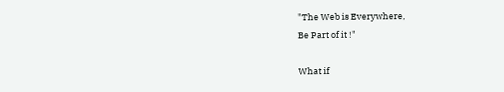"The Web is Everywhere,
Be Part of it !"

What if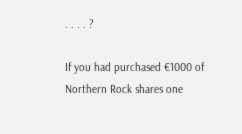. . . . ?

If you had purchased €1000 of Northern Rock shares one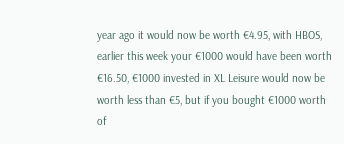year ago it would now be worth €4.95, with HBOS, earlier this week your €1000 would have been worth €16.50, €1000 invested in XL Leisure would now be worth less than €5, but if you bought €1000 worth of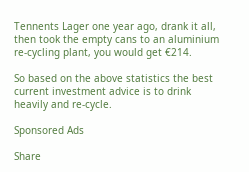Tennents Lager one year ago, drank it all, then took the empty cans to an aluminium re-cycling plant, you would get €214.

So based on the above statistics the best current investment advice is to drink heavily and re-cycle.

Sponsored Ads

Share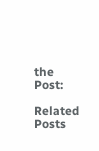the Post:

Related Posts